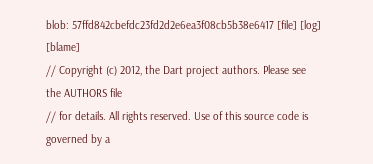blob: 57ffd842cbefdc23fd2d2e6ea3f08cb5b38e6417 [file] [log] [blame]
// Copyright (c) 2012, the Dart project authors. Please see the AUTHORS file
// for details. All rights reserved. Use of this source code is governed by a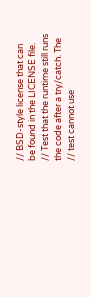// BSD-style license that can be found in the LICENSE file.
// Test that the runtime still runs the code after a try/catch. The
// test cannot use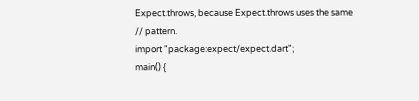Expect.throws, because Expect.throws uses the same
// pattern.
import "package:expect/expect.dart";
main() {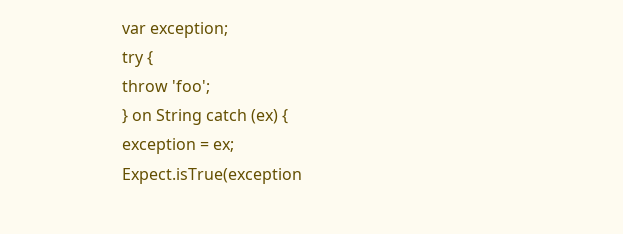var exception;
try {
throw 'foo';
} on String catch (ex) {
exception = ex;
Expect.isTrue(exception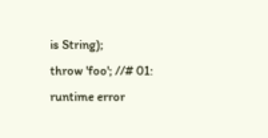is String);
throw 'foo'; //# 01: runtime error